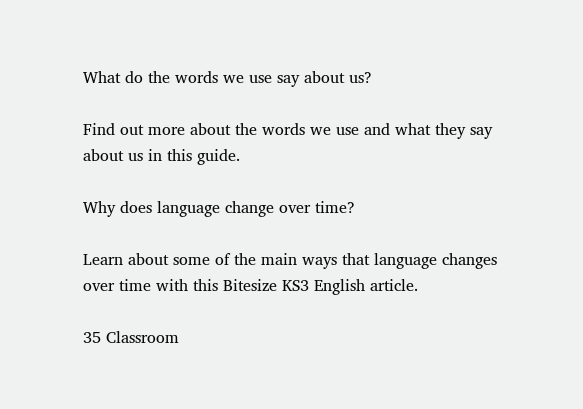What do the words we use say about us?

Find out more about the words we use and what they say about us in this guide.

Why does language change over time?

Learn about some of the main ways that language changes over time with this Bitesize KS3 English article.

35 Classroom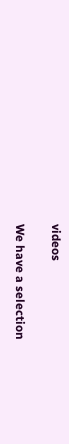videos

We have a selection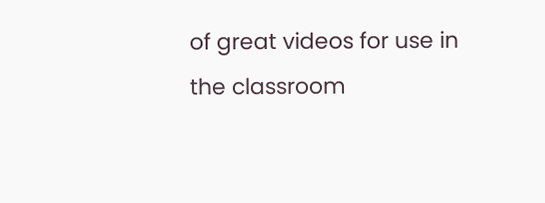of great videos for use in the classroom